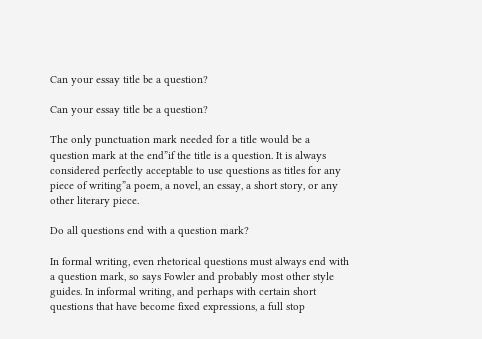Can your essay title be a question?

Can your essay title be a question?

The only punctuation mark needed for a title would be a question mark at the end”if the title is a question. It is always considered perfectly acceptable to use questions as titles for any piece of writing”a poem, a novel, an essay, a short story, or any other literary piece.

Do all questions end with a question mark?

In formal writing, even rhetorical questions must always end with a question mark, so says Fowler and probably most other style guides. In informal writing, and perhaps with certain short questions that have become fixed expressions, a full stop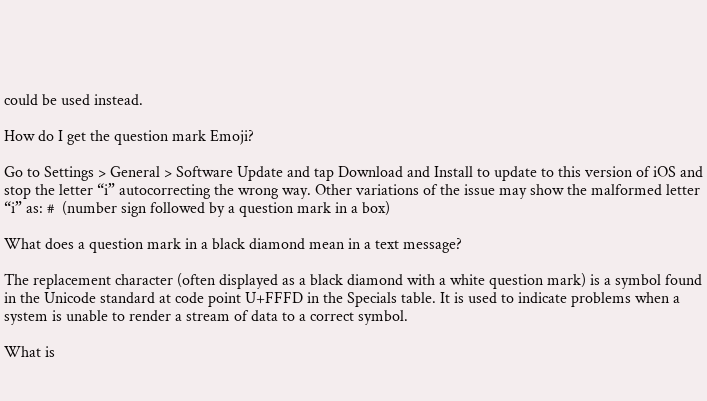could be used instead.

How do I get the question mark Emoji?

Go to Settings > General > Software Update and tap Download and Install to update to this version of iOS and stop the letter “i” autocorrecting the wrong way. Other variations of the issue may show the malformed letter “i” as: #  (number sign followed by a question mark in a box)

What does a question mark in a black diamond mean in a text message?

The replacement character (often displayed as a black diamond with a white question mark) is a symbol found in the Unicode standard at code point U+FFFD in the Specials table. It is used to indicate problems when a system is unable to render a stream of data to a correct symbol.

What is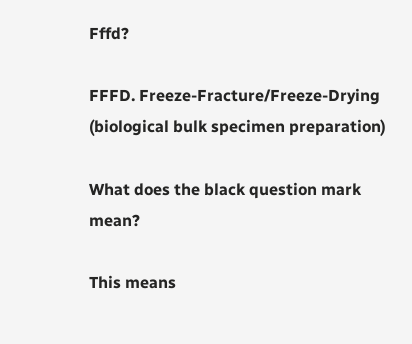Fffd?

FFFD. Freeze-Fracture/Freeze-Drying (biological bulk specimen preparation)

What does the black question mark mean?

This means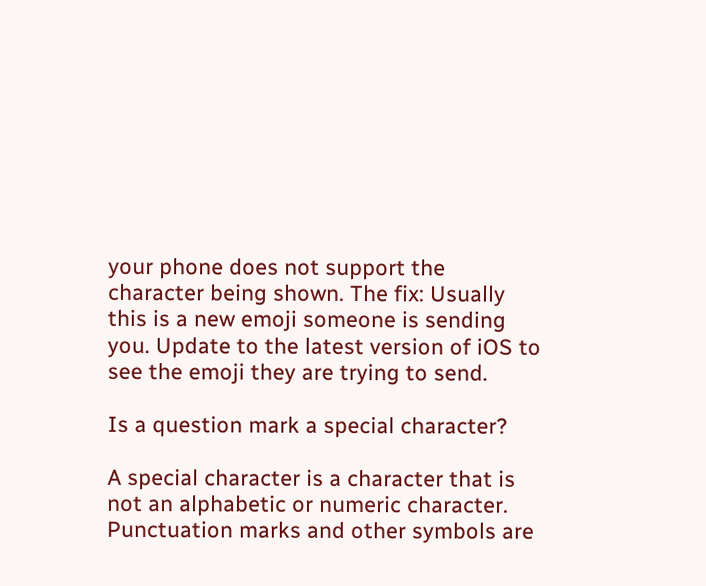your phone does not support the character being shown. The fix: Usually this is a new emoji someone is sending you. Update to the latest version of iOS to see the emoji they are trying to send.

Is a question mark a special character?

A special character is a character that is not an alphabetic or numeric character. Punctuation marks and other symbols are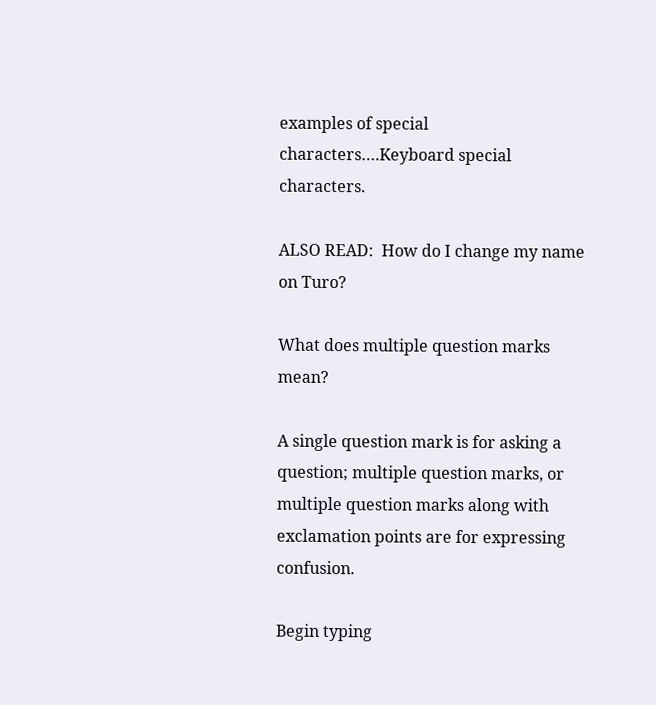examples of special characters….Keyboard special characters.

ALSO READ:  How do I change my name on Turo?

What does multiple question marks mean?

A single question mark is for asking a question; multiple question marks, or multiple question marks along with exclamation points are for expressing confusion.

Begin typing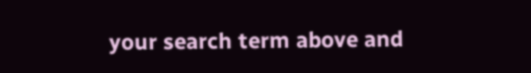your search term above and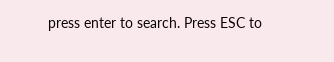press enter to search. Press ESC to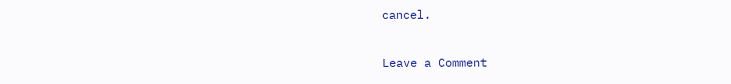cancel.

Leave a Comment